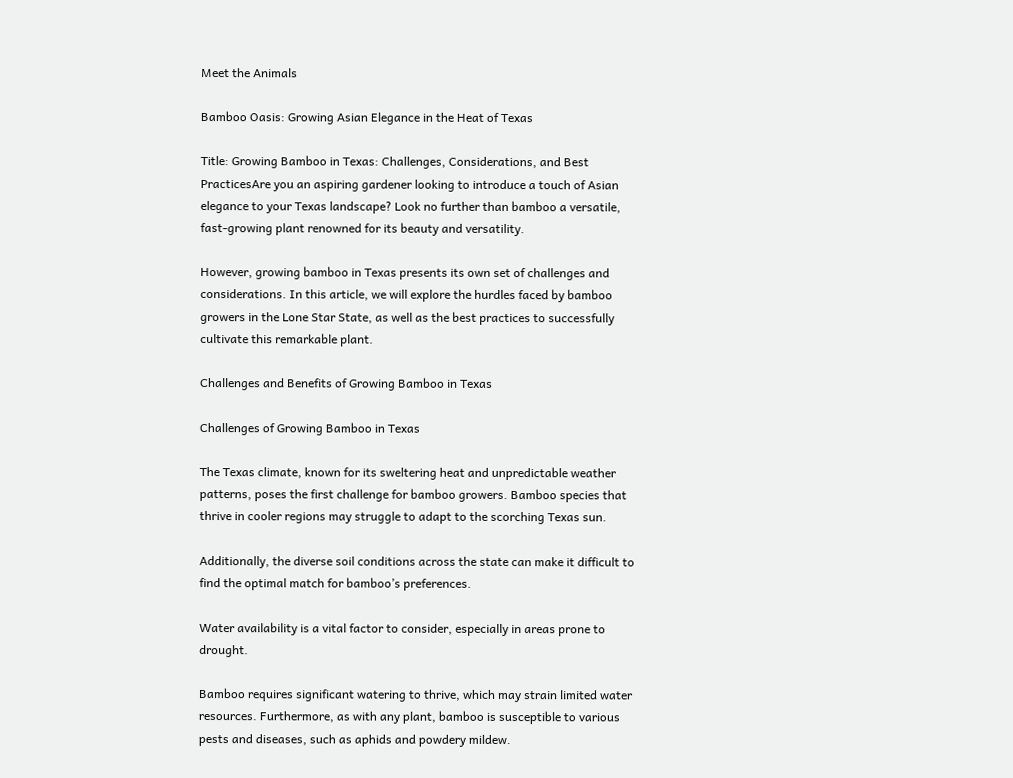Meet the Animals

Bamboo Oasis: Growing Asian Elegance in the Heat of Texas

Title: Growing Bamboo in Texas: Challenges, Considerations, and Best PracticesAre you an aspiring gardener looking to introduce a touch of Asian elegance to your Texas landscape? Look no further than bamboo a versatile, fast-growing plant renowned for its beauty and versatility.

However, growing bamboo in Texas presents its own set of challenges and considerations. In this article, we will explore the hurdles faced by bamboo growers in the Lone Star State, as well as the best practices to successfully cultivate this remarkable plant.

Challenges and Benefits of Growing Bamboo in Texas

Challenges of Growing Bamboo in Texas

The Texas climate, known for its sweltering heat and unpredictable weather patterns, poses the first challenge for bamboo growers. Bamboo species that thrive in cooler regions may struggle to adapt to the scorching Texas sun.

Additionally, the diverse soil conditions across the state can make it difficult to find the optimal match for bamboo’s preferences.

Water availability is a vital factor to consider, especially in areas prone to drought.

Bamboo requires significant watering to thrive, which may strain limited water resources. Furthermore, as with any plant, bamboo is susceptible to various pests and diseases, such as aphids and powdery mildew.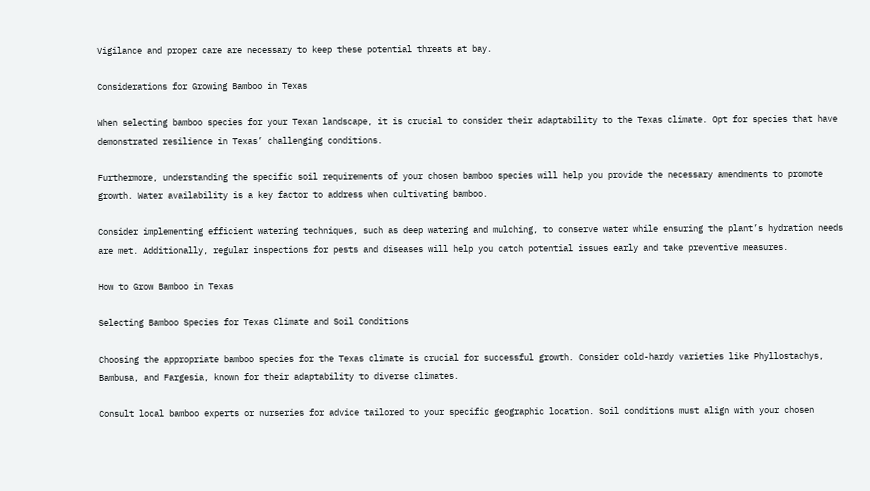Vigilance and proper care are necessary to keep these potential threats at bay.

Considerations for Growing Bamboo in Texas

When selecting bamboo species for your Texan landscape, it is crucial to consider their adaptability to the Texas climate. Opt for species that have demonstrated resilience in Texas’ challenging conditions.

Furthermore, understanding the specific soil requirements of your chosen bamboo species will help you provide the necessary amendments to promote growth. Water availability is a key factor to address when cultivating bamboo.

Consider implementing efficient watering techniques, such as deep watering and mulching, to conserve water while ensuring the plant’s hydration needs are met. Additionally, regular inspections for pests and diseases will help you catch potential issues early and take preventive measures.

How to Grow Bamboo in Texas

Selecting Bamboo Species for Texas Climate and Soil Conditions

Choosing the appropriate bamboo species for the Texas climate is crucial for successful growth. Consider cold-hardy varieties like Phyllostachys, Bambusa, and Fargesia, known for their adaptability to diverse climates.

Consult local bamboo experts or nurseries for advice tailored to your specific geographic location. Soil conditions must align with your chosen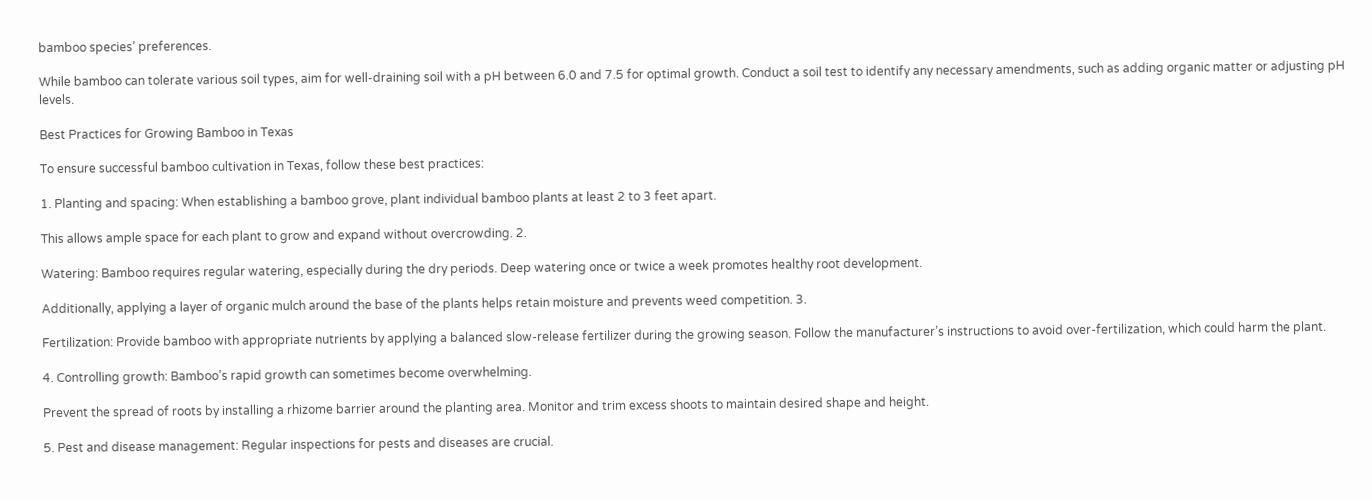bamboo species’ preferences.

While bamboo can tolerate various soil types, aim for well-draining soil with a pH between 6.0 and 7.5 for optimal growth. Conduct a soil test to identify any necessary amendments, such as adding organic matter or adjusting pH levels.

Best Practices for Growing Bamboo in Texas

To ensure successful bamboo cultivation in Texas, follow these best practices:

1. Planting and spacing: When establishing a bamboo grove, plant individual bamboo plants at least 2 to 3 feet apart.

This allows ample space for each plant to grow and expand without overcrowding. 2.

Watering: Bamboo requires regular watering, especially during the dry periods. Deep watering once or twice a week promotes healthy root development.

Additionally, applying a layer of organic mulch around the base of the plants helps retain moisture and prevents weed competition. 3.

Fertilization: Provide bamboo with appropriate nutrients by applying a balanced slow-release fertilizer during the growing season. Follow the manufacturer’s instructions to avoid over-fertilization, which could harm the plant.

4. Controlling growth: Bamboo’s rapid growth can sometimes become overwhelming.

Prevent the spread of roots by installing a rhizome barrier around the planting area. Monitor and trim excess shoots to maintain desired shape and height.

5. Pest and disease management: Regular inspections for pests and diseases are crucial.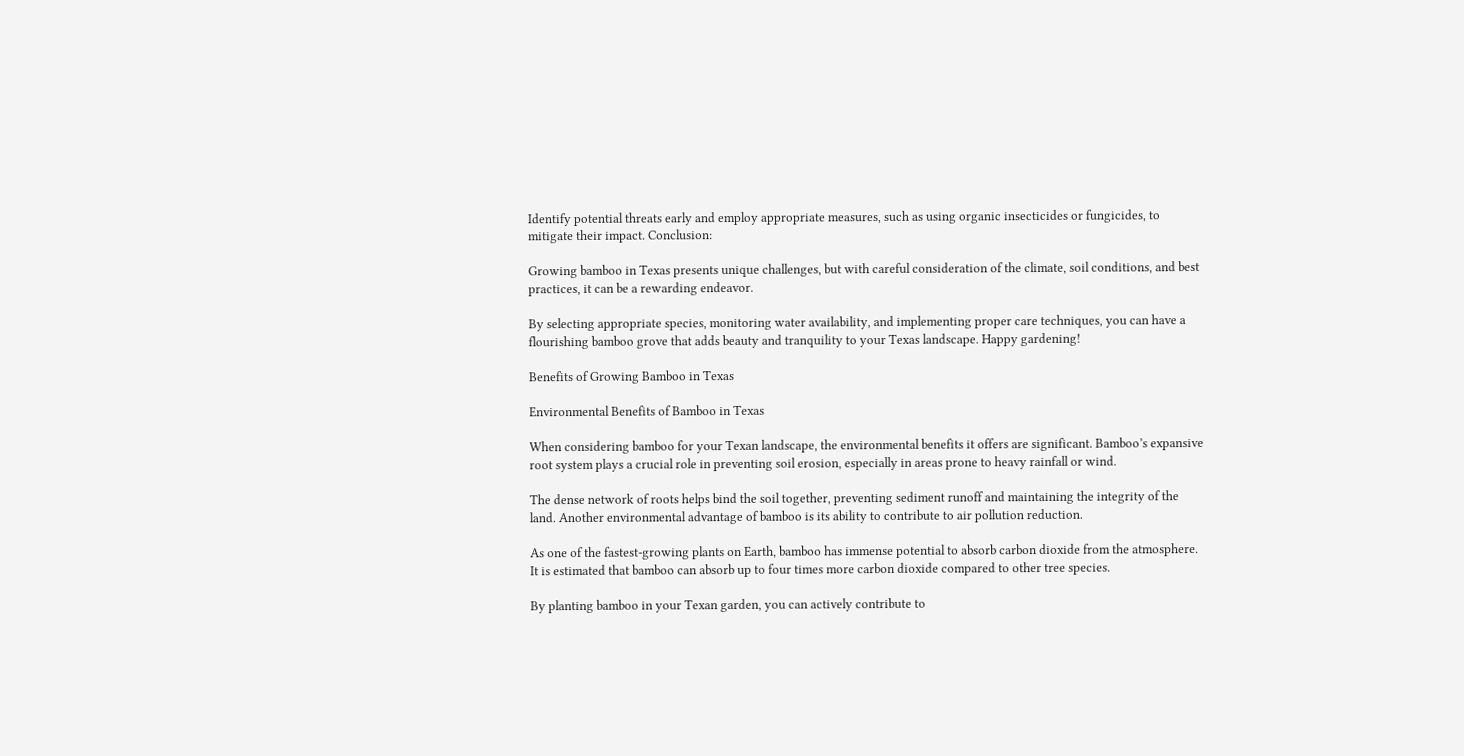Identify potential threats early and employ appropriate measures, such as using organic insecticides or fungicides, to mitigate their impact. Conclusion:

Growing bamboo in Texas presents unique challenges, but with careful consideration of the climate, soil conditions, and best practices, it can be a rewarding endeavor.

By selecting appropriate species, monitoring water availability, and implementing proper care techniques, you can have a flourishing bamboo grove that adds beauty and tranquility to your Texas landscape. Happy gardening!

Benefits of Growing Bamboo in Texas

Environmental Benefits of Bamboo in Texas

When considering bamboo for your Texan landscape, the environmental benefits it offers are significant. Bamboo’s expansive root system plays a crucial role in preventing soil erosion, especially in areas prone to heavy rainfall or wind.

The dense network of roots helps bind the soil together, preventing sediment runoff and maintaining the integrity of the land. Another environmental advantage of bamboo is its ability to contribute to air pollution reduction.

As one of the fastest-growing plants on Earth, bamboo has immense potential to absorb carbon dioxide from the atmosphere. It is estimated that bamboo can absorb up to four times more carbon dioxide compared to other tree species.

By planting bamboo in your Texan garden, you can actively contribute to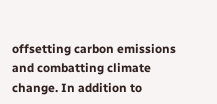offsetting carbon emissions and combatting climate change. In addition to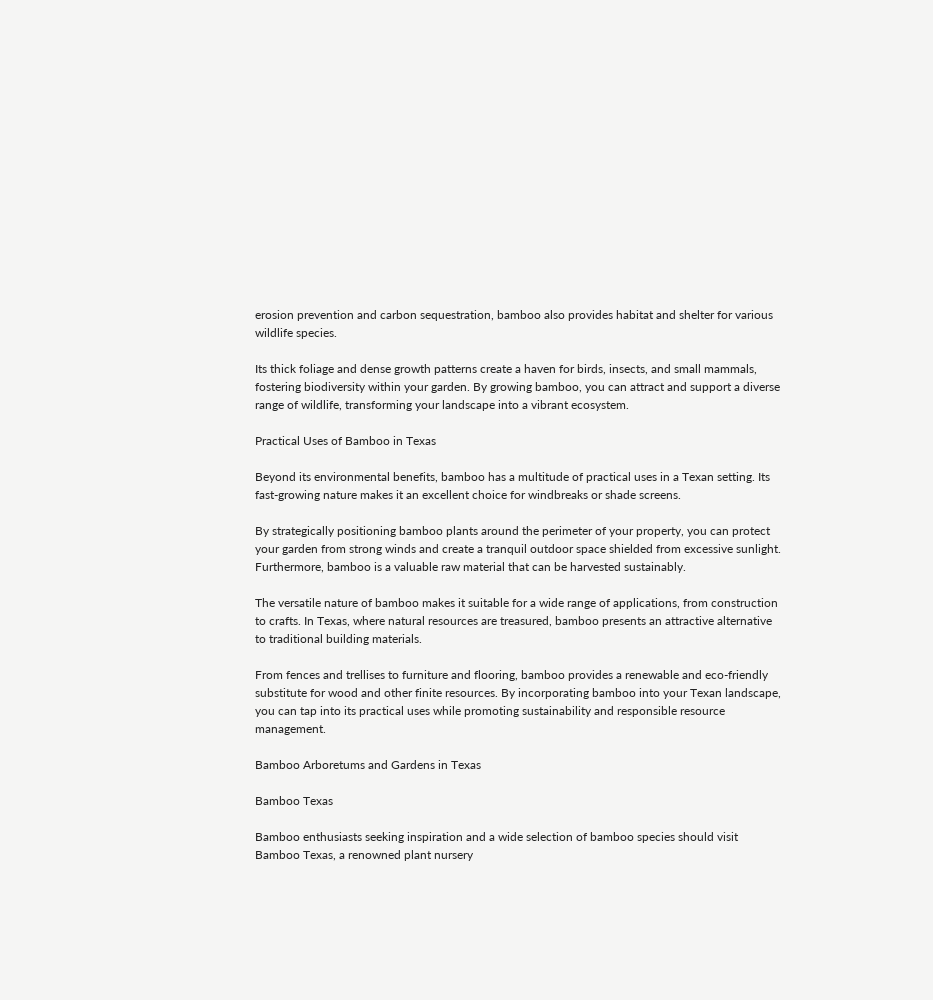erosion prevention and carbon sequestration, bamboo also provides habitat and shelter for various wildlife species.

Its thick foliage and dense growth patterns create a haven for birds, insects, and small mammals, fostering biodiversity within your garden. By growing bamboo, you can attract and support a diverse range of wildlife, transforming your landscape into a vibrant ecosystem.

Practical Uses of Bamboo in Texas

Beyond its environmental benefits, bamboo has a multitude of practical uses in a Texan setting. Its fast-growing nature makes it an excellent choice for windbreaks or shade screens.

By strategically positioning bamboo plants around the perimeter of your property, you can protect your garden from strong winds and create a tranquil outdoor space shielded from excessive sunlight. Furthermore, bamboo is a valuable raw material that can be harvested sustainably.

The versatile nature of bamboo makes it suitable for a wide range of applications, from construction to crafts. In Texas, where natural resources are treasured, bamboo presents an attractive alternative to traditional building materials.

From fences and trellises to furniture and flooring, bamboo provides a renewable and eco-friendly substitute for wood and other finite resources. By incorporating bamboo into your Texan landscape, you can tap into its practical uses while promoting sustainability and responsible resource management.

Bamboo Arboretums and Gardens in Texas

Bamboo Texas

Bamboo enthusiasts seeking inspiration and a wide selection of bamboo species should visit Bamboo Texas, a renowned plant nursery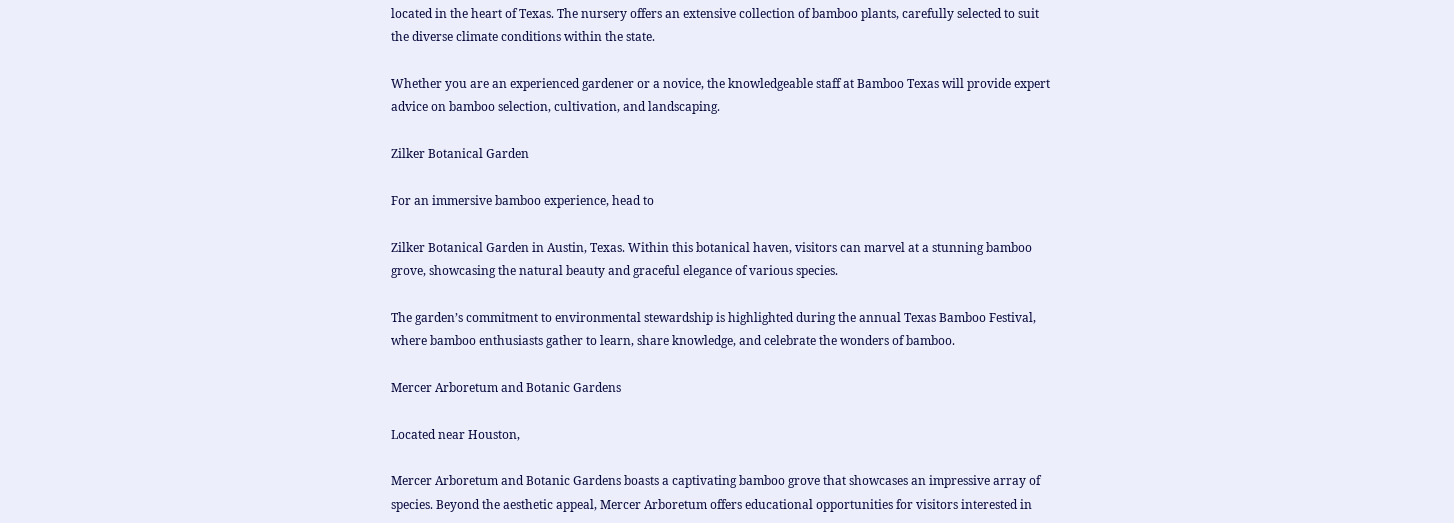located in the heart of Texas. The nursery offers an extensive collection of bamboo plants, carefully selected to suit the diverse climate conditions within the state.

Whether you are an experienced gardener or a novice, the knowledgeable staff at Bamboo Texas will provide expert advice on bamboo selection, cultivation, and landscaping.

Zilker Botanical Garden

For an immersive bamboo experience, head to

Zilker Botanical Garden in Austin, Texas. Within this botanical haven, visitors can marvel at a stunning bamboo grove, showcasing the natural beauty and graceful elegance of various species.

The garden’s commitment to environmental stewardship is highlighted during the annual Texas Bamboo Festival, where bamboo enthusiasts gather to learn, share knowledge, and celebrate the wonders of bamboo.

Mercer Arboretum and Botanic Gardens

Located near Houston,

Mercer Arboretum and Botanic Gardens boasts a captivating bamboo grove that showcases an impressive array of species. Beyond the aesthetic appeal, Mercer Arboretum offers educational opportunities for visitors interested in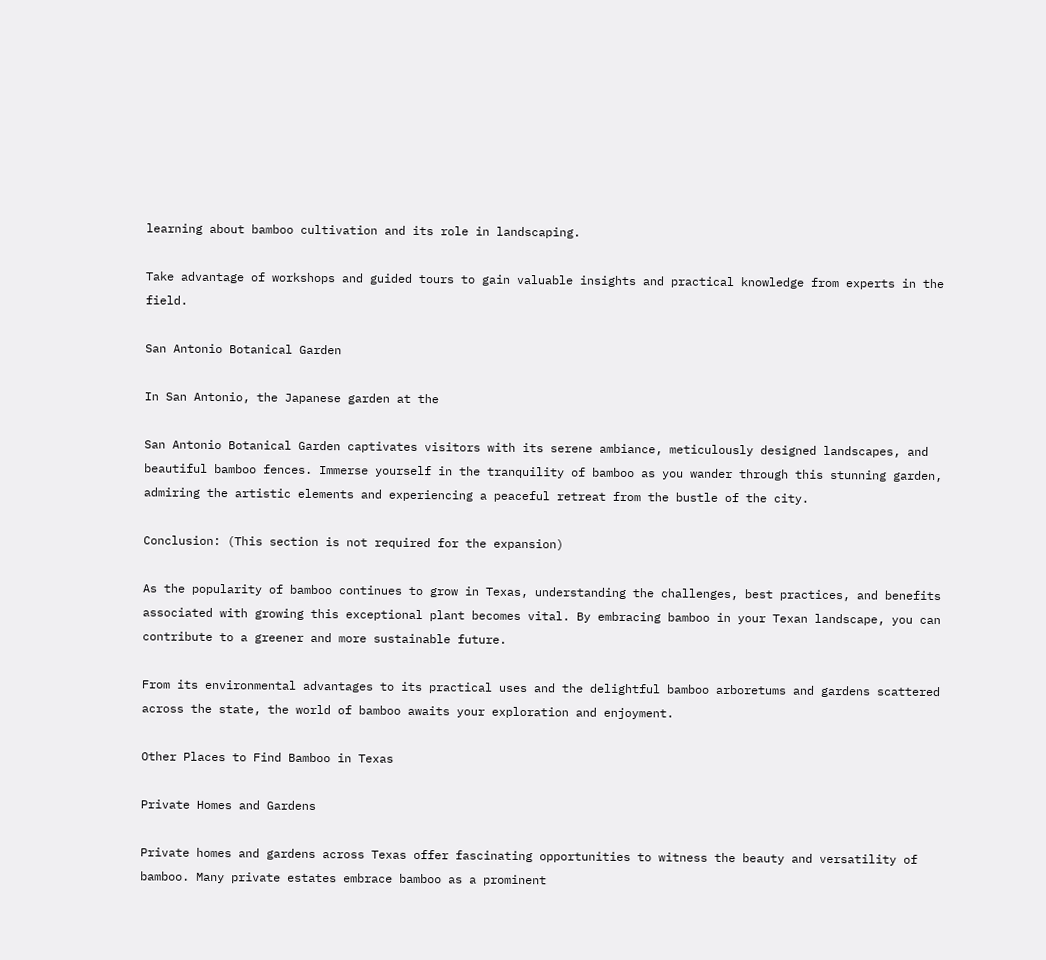learning about bamboo cultivation and its role in landscaping.

Take advantage of workshops and guided tours to gain valuable insights and practical knowledge from experts in the field.

San Antonio Botanical Garden

In San Antonio, the Japanese garden at the

San Antonio Botanical Garden captivates visitors with its serene ambiance, meticulously designed landscapes, and beautiful bamboo fences. Immerse yourself in the tranquility of bamboo as you wander through this stunning garden, admiring the artistic elements and experiencing a peaceful retreat from the bustle of the city.

Conclusion: (This section is not required for the expansion)

As the popularity of bamboo continues to grow in Texas, understanding the challenges, best practices, and benefits associated with growing this exceptional plant becomes vital. By embracing bamboo in your Texan landscape, you can contribute to a greener and more sustainable future.

From its environmental advantages to its practical uses and the delightful bamboo arboretums and gardens scattered across the state, the world of bamboo awaits your exploration and enjoyment.

Other Places to Find Bamboo in Texas

Private Homes and Gardens

Private homes and gardens across Texas offer fascinating opportunities to witness the beauty and versatility of bamboo. Many private estates embrace bamboo as a prominent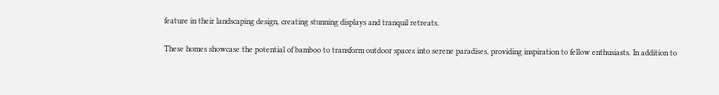feature in their landscaping design, creating stunning displays and tranquil retreats.

These homes showcase the potential of bamboo to transform outdoor spaces into serene paradises, providing inspiration to fellow enthusiasts. In addition to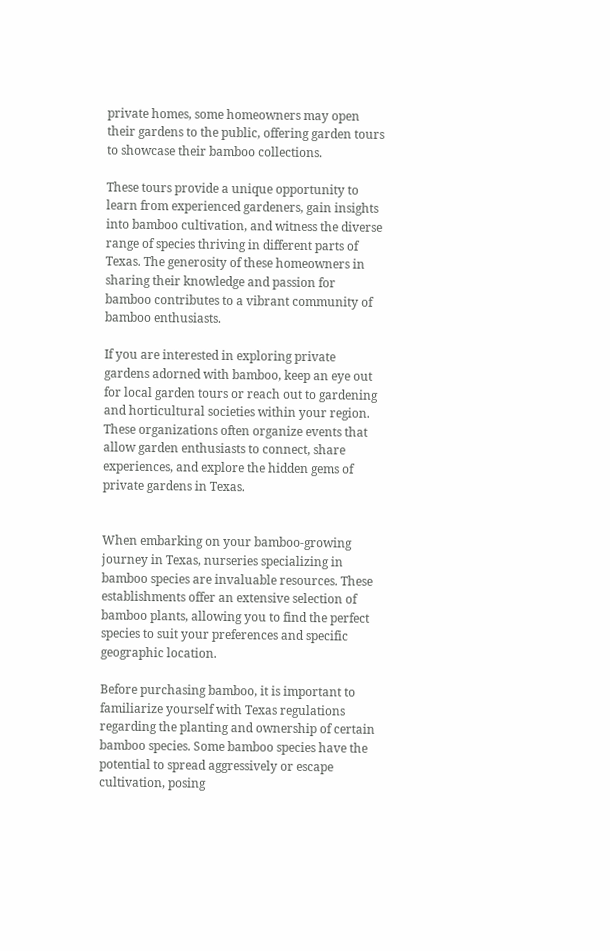private homes, some homeowners may open their gardens to the public, offering garden tours to showcase their bamboo collections.

These tours provide a unique opportunity to learn from experienced gardeners, gain insights into bamboo cultivation, and witness the diverse range of species thriving in different parts of Texas. The generosity of these homeowners in sharing their knowledge and passion for bamboo contributes to a vibrant community of bamboo enthusiasts.

If you are interested in exploring private gardens adorned with bamboo, keep an eye out for local garden tours or reach out to gardening and horticultural societies within your region. These organizations often organize events that allow garden enthusiasts to connect, share experiences, and explore the hidden gems of private gardens in Texas.


When embarking on your bamboo-growing journey in Texas, nurseries specializing in bamboo species are invaluable resources. These establishments offer an extensive selection of bamboo plants, allowing you to find the perfect species to suit your preferences and specific geographic location.

Before purchasing bamboo, it is important to familiarize yourself with Texas regulations regarding the planting and ownership of certain bamboo species. Some bamboo species have the potential to spread aggressively or escape cultivation, posing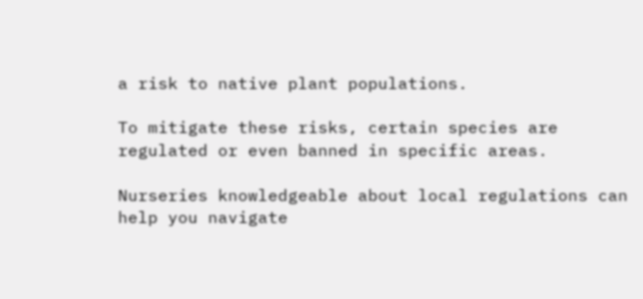a risk to native plant populations.

To mitigate these risks, certain species are regulated or even banned in specific areas.

Nurseries knowledgeable about local regulations can help you navigate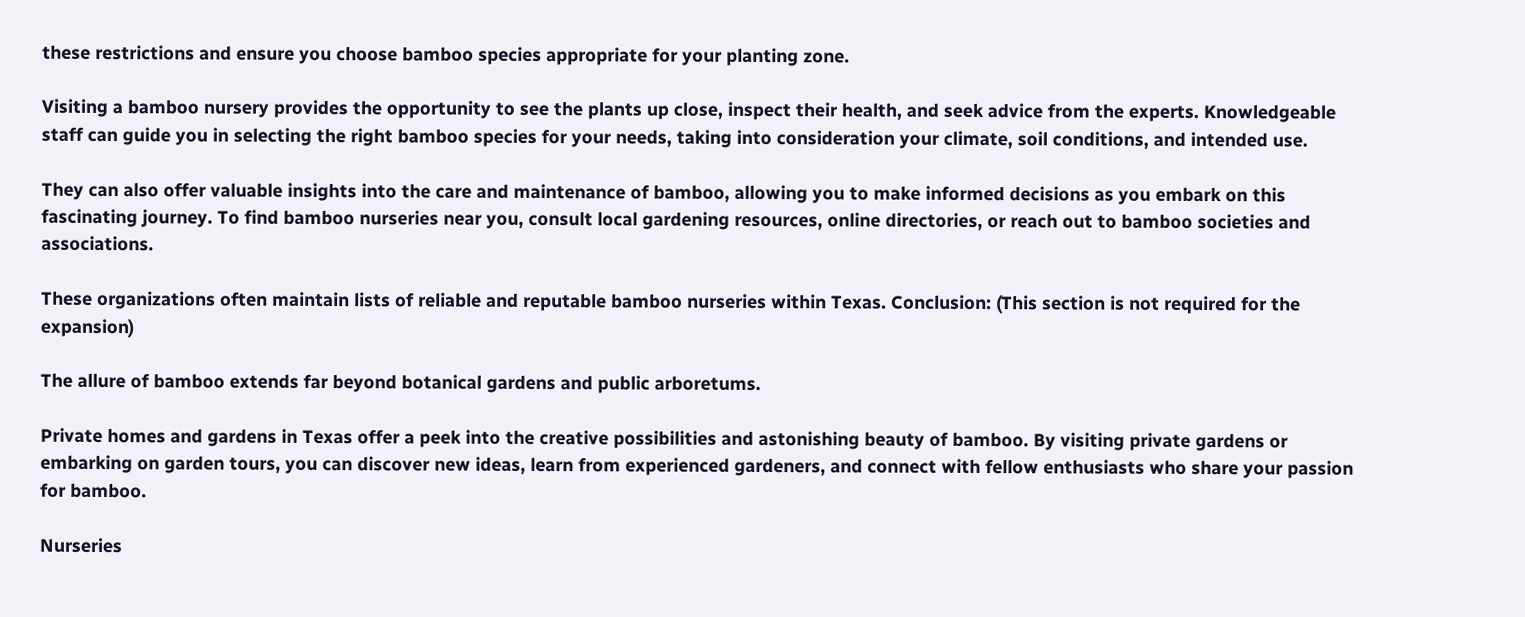these restrictions and ensure you choose bamboo species appropriate for your planting zone.

Visiting a bamboo nursery provides the opportunity to see the plants up close, inspect their health, and seek advice from the experts. Knowledgeable staff can guide you in selecting the right bamboo species for your needs, taking into consideration your climate, soil conditions, and intended use.

They can also offer valuable insights into the care and maintenance of bamboo, allowing you to make informed decisions as you embark on this fascinating journey. To find bamboo nurseries near you, consult local gardening resources, online directories, or reach out to bamboo societies and associations.

These organizations often maintain lists of reliable and reputable bamboo nurseries within Texas. Conclusion: (This section is not required for the expansion)

The allure of bamboo extends far beyond botanical gardens and public arboretums.

Private homes and gardens in Texas offer a peek into the creative possibilities and astonishing beauty of bamboo. By visiting private gardens or embarking on garden tours, you can discover new ideas, learn from experienced gardeners, and connect with fellow enthusiasts who share your passion for bamboo.

Nurseries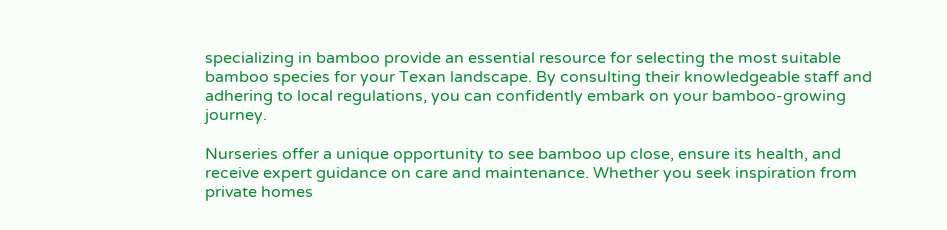specializing in bamboo provide an essential resource for selecting the most suitable bamboo species for your Texan landscape. By consulting their knowledgeable staff and adhering to local regulations, you can confidently embark on your bamboo-growing journey.

Nurseries offer a unique opportunity to see bamboo up close, ensure its health, and receive expert guidance on care and maintenance. Whether you seek inspiration from private homes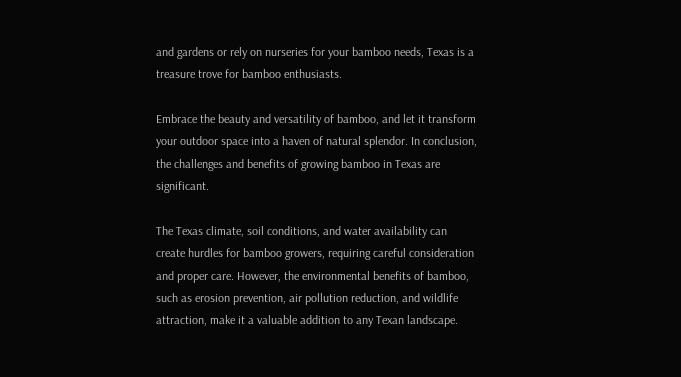and gardens or rely on nurseries for your bamboo needs, Texas is a treasure trove for bamboo enthusiasts.

Embrace the beauty and versatility of bamboo, and let it transform your outdoor space into a haven of natural splendor. In conclusion, the challenges and benefits of growing bamboo in Texas are significant.

The Texas climate, soil conditions, and water availability can create hurdles for bamboo growers, requiring careful consideration and proper care. However, the environmental benefits of bamboo, such as erosion prevention, air pollution reduction, and wildlife attraction, make it a valuable addition to any Texan landscape.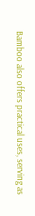Bamboo also offers practical uses, serving as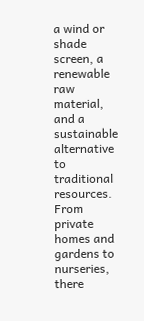a wind or shade screen, a renewable raw material, and a sustainable alternative to traditional resources. From private homes and gardens to nurseries, there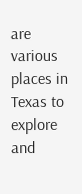are various places in Texas to explore and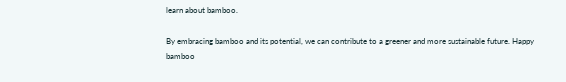learn about bamboo.

By embracing bamboo and its potential, we can contribute to a greener and more sustainable future. Happy bamboo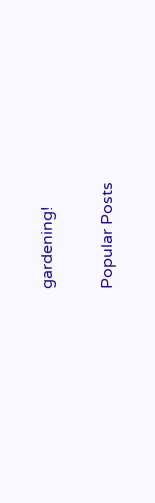gardening!

Popular Posts